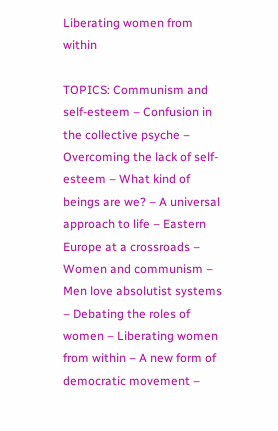Liberating women from within

TOPICS: Communism and self-esteem – Confusion in the collective psyche – Overcoming the lack of self-esteem – What kind of beings are we? – A universal approach to life – Eastern Europe at a crossroads – Women and communism – Men love absolutist systems – Debating the roles of women – Liberating women from within – A new form of democratic movement –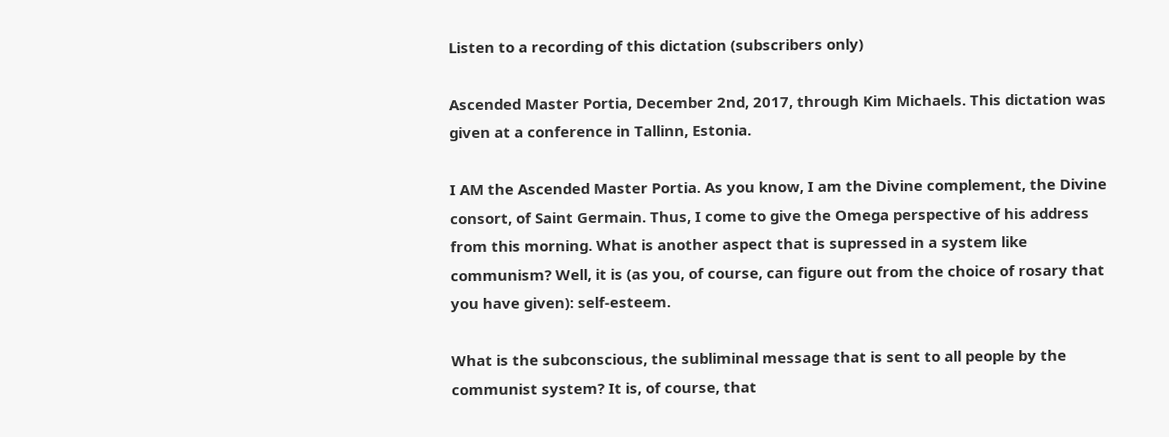Listen to a recording of this dictation (subscribers only)

Ascended Master Portia, December 2nd, 2017, through Kim Michaels. This dictation was given at a conference in Tallinn, Estonia.

I AM the Ascended Master Portia. As you know, I am the Divine complement, the Divine consort, of Saint Germain. Thus, I come to give the Omega perspective of his address from this morning. What is another aspect that is supressed in a system like communism? Well, it is (as you, of course, can figure out from the choice of rosary that you have given): self-esteem.

What is the subconscious, the subliminal message that is sent to all people by the communist system? It is, of course, that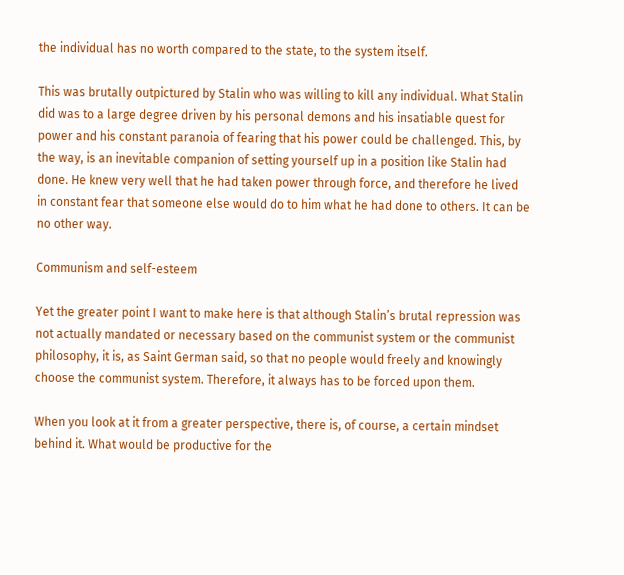the individual has no worth compared to the state, to the system itself.

This was brutally outpictured by Stalin who was willing to kill any individual. What Stalin did was to a large degree driven by his personal demons and his insatiable quest for power and his constant paranoia of fearing that his power could be challenged. This, by the way, is an inevitable companion of setting yourself up in a position like Stalin had done. He knew very well that he had taken power through force, and therefore he lived in constant fear that someone else would do to him what he had done to others. It can be no other way.

Communism and self-esteem

Yet the greater point I want to make here is that although Stalin’s brutal repression was not actually mandated or necessary based on the communist system or the communist philosophy, it is, as Saint German said, so that no people would freely and knowingly choose the communist system. Therefore, it always has to be forced upon them.

When you look at it from a greater perspective, there is, of course, a certain mindset behind it. What would be productive for the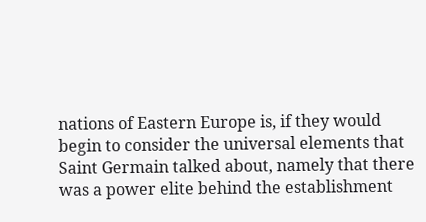nations of Eastern Europe is, if they would begin to consider the universal elements that Saint Germain talked about, namely that there was a power elite behind the establishment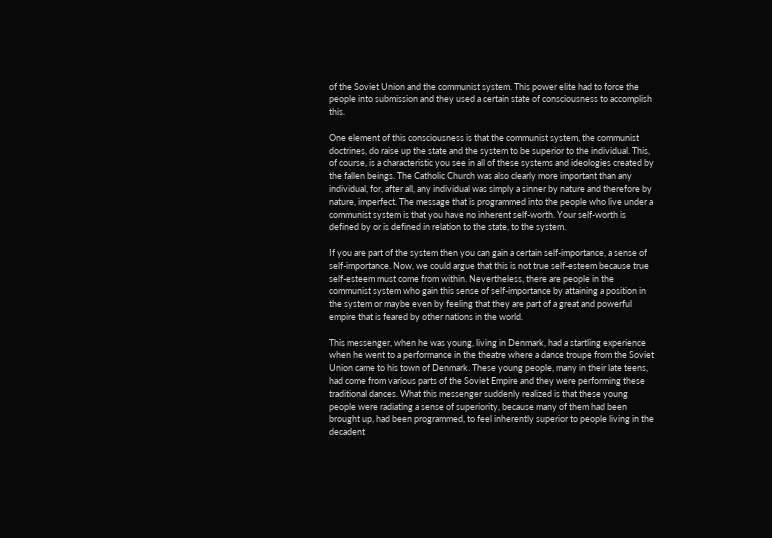of the Soviet Union and the communist system. This power elite had to force the people into submission and they used a certain state of consciousness to accomplish this.

One element of this consciousness is that the communist system, the communist doctrines, do raise up the state and the system to be superior to the individual. This, of course, is a characteristic you see in all of these systems and ideologies created by the fallen beings. The Catholic Church was also clearly more important than any individual, for, after all, any individual was simply a sinner by nature and therefore by nature, imperfect. The message that is programmed into the people who live under a communist system is that you have no inherent self-worth. Your self-worth is defined by or is defined in relation to the state, to the system.

If you are part of the system then you can gain a certain self-importance, a sense of self-importance. Now, we could argue that this is not true self-esteem because true self-esteem must come from within. Nevertheless, there are people in the communist system who gain this sense of self-importance by attaining a position in the system or maybe even by feeling that they are part of a great and powerful empire that is feared by other nations in the world.

This messenger, when he was young, living in Denmark, had a startling experience when he went to a performance in the theatre where a dance troupe from the Soviet Union came to his town of Denmark. These young people, many in their late teens, had come from various parts of the Soviet Empire and they were performing these traditional dances. What this messenger suddenly realized is that these young people were radiating a sense of superiority, because many of them had been brought up, had been programmed, to feel inherently superior to people living in the decadent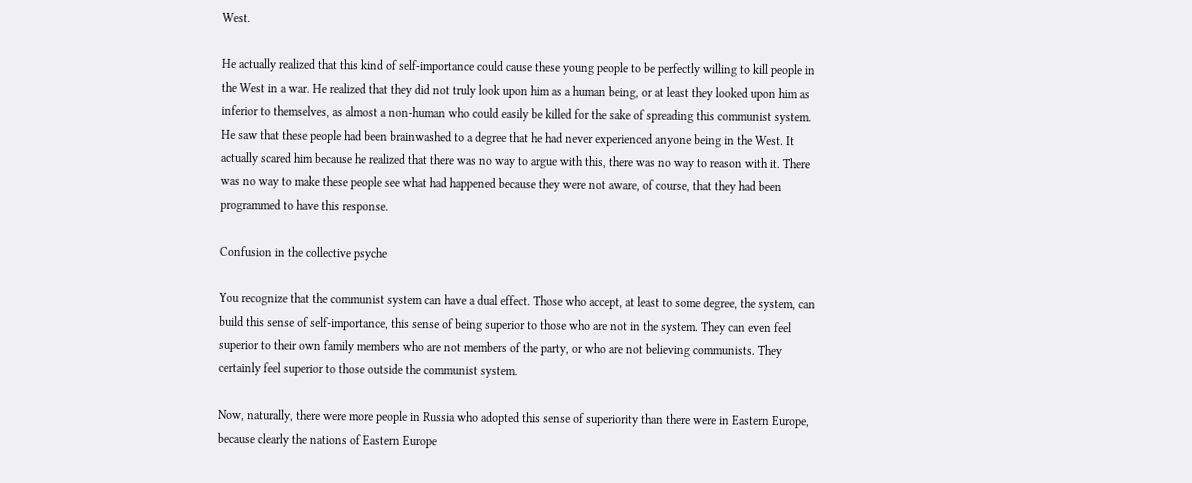West.

He actually realized that this kind of self-importance could cause these young people to be perfectly willing to kill people in the West in a war. He realized that they did not truly look upon him as a human being, or at least they looked upon him as inferior to themselves, as almost a non-human who could easily be killed for the sake of spreading this communist system. He saw that these people had been brainwashed to a degree that he had never experienced anyone being in the West. It actually scared him because he realized that there was no way to argue with this, there was no way to reason with it. There was no way to make these people see what had happened because they were not aware, of course, that they had been programmed to have this response.

Confusion in the collective psyche

You recognize that the communist system can have a dual effect. Those who accept, at least to some degree, the system, can build this sense of self-importance, this sense of being superior to those who are not in the system. They can even feel superior to their own family members who are not members of the party, or who are not believing communists. They certainly feel superior to those outside the communist system.

Now, naturally, there were more people in Russia who adopted this sense of superiority than there were in Eastern Europe, because clearly the nations of Eastern Europe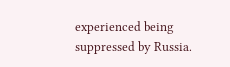experienced being suppressed by Russia.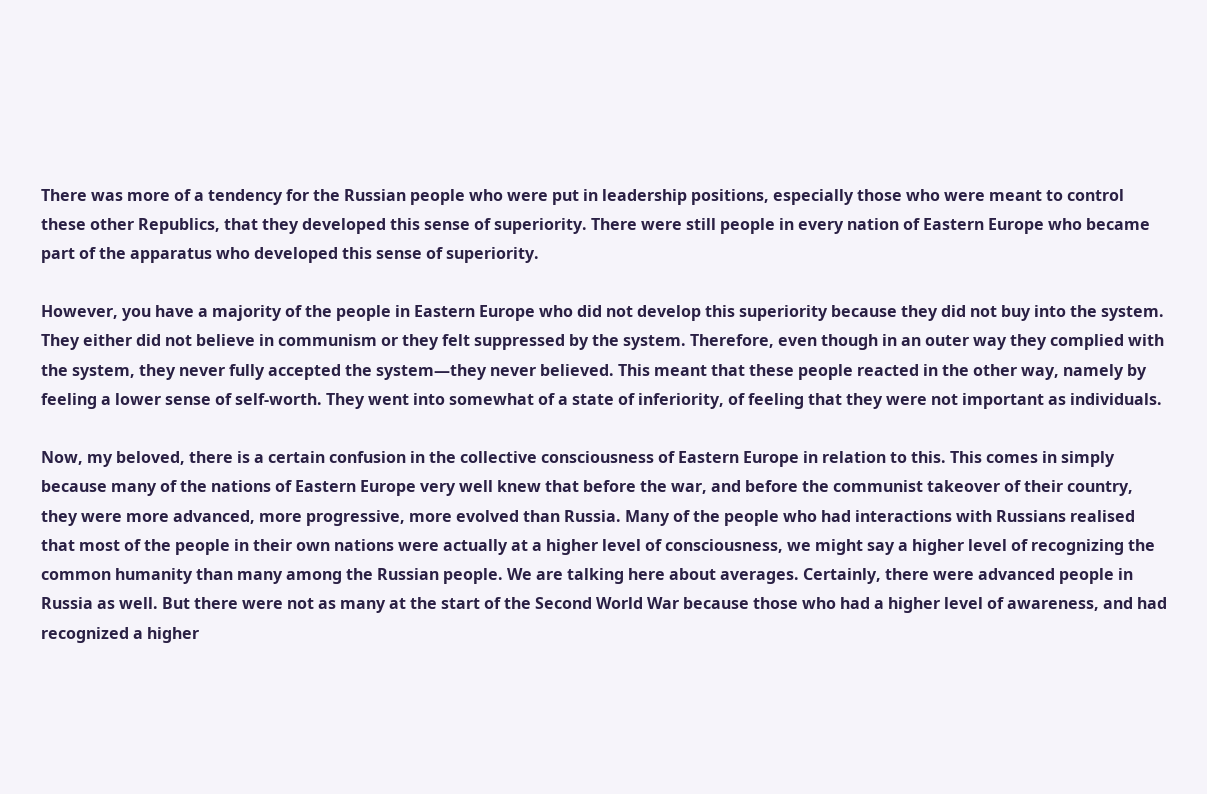There was more of a tendency for the Russian people who were put in leadership positions, especially those who were meant to control these other Republics, that they developed this sense of superiority. There were still people in every nation of Eastern Europe who became part of the apparatus who developed this sense of superiority.

However, you have a majority of the people in Eastern Europe who did not develop this superiority because they did not buy into the system. They either did not believe in communism or they felt suppressed by the system. Therefore, even though in an outer way they complied with the system, they never fully accepted the system—they never believed. This meant that these people reacted in the other way, namely by feeling a lower sense of self-worth. They went into somewhat of a state of inferiority, of feeling that they were not important as individuals.

Now, my beloved, there is a certain confusion in the collective consciousness of Eastern Europe in relation to this. This comes in simply because many of the nations of Eastern Europe very well knew that before the war, and before the communist takeover of their country, they were more advanced, more progressive, more evolved than Russia. Many of the people who had interactions with Russians realised that most of the people in their own nations were actually at a higher level of consciousness, we might say a higher level of recognizing the common humanity than many among the Russian people. We are talking here about averages. Certainly, there were advanced people in Russia as well. But there were not as many at the start of the Second World War because those who had a higher level of awareness, and had recognized a higher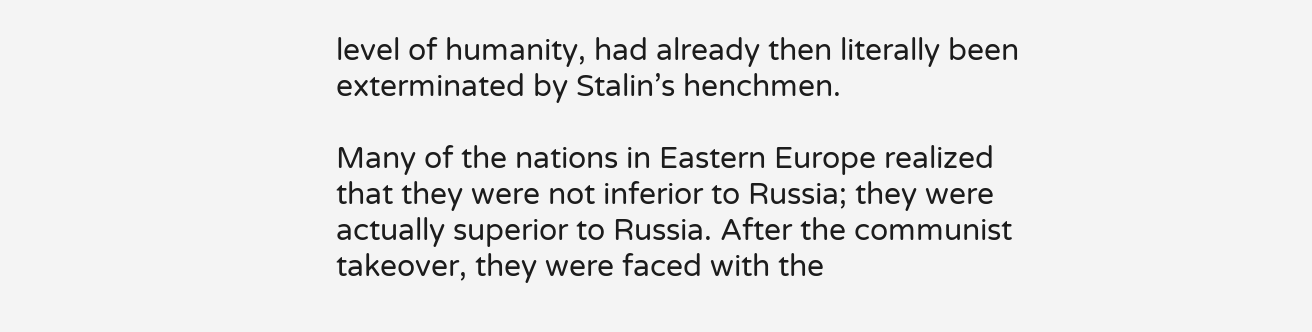level of humanity, had already then literally been exterminated by Stalin’s henchmen.

Many of the nations in Eastern Europe realized that they were not inferior to Russia; they were actually superior to Russia. After the communist takeover, they were faced with the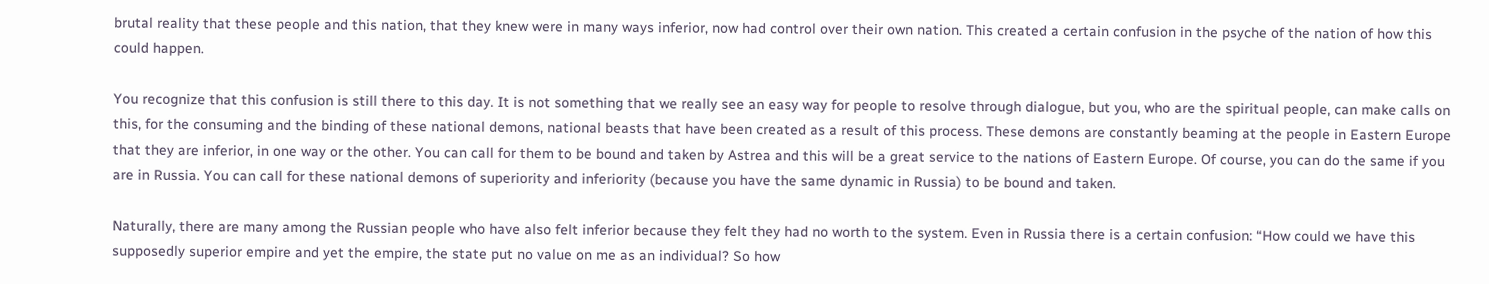brutal reality that these people and this nation, that they knew were in many ways inferior, now had control over their own nation. This created a certain confusion in the psyche of the nation of how this could happen.

You recognize that this confusion is still there to this day. It is not something that we really see an easy way for people to resolve through dialogue, but you, who are the spiritual people, can make calls on this, for the consuming and the binding of these national demons, national beasts that have been created as a result of this process. These demons are constantly beaming at the people in Eastern Europe that they are inferior, in one way or the other. You can call for them to be bound and taken by Astrea and this will be a great service to the nations of Eastern Europe. Of course, you can do the same if you are in Russia. You can call for these national demons of superiority and inferiority (because you have the same dynamic in Russia) to be bound and taken.

Naturally, there are many among the Russian people who have also felt inferior because they felt they had no worth to the system. Even in Russia there is a certain confusion: “How could we have this supposedly superior empire and yet the empire, the state put no value on me as an individual? So how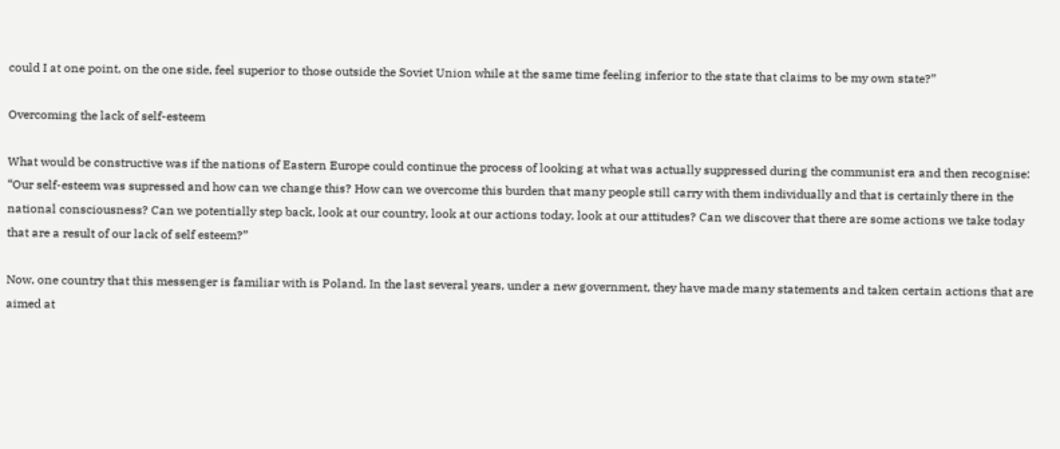could I at one point, on the one side, feel superior to those outside the Soviet Union while at the same time feeling inferior to the state that claims to be my own state?”

Overcoming the lack of self-esteem

What would be constructive was if the nations of Eastern Europe could continue the process of looking at what was actually suppressed during the communist era and then recognise: “Our self-esteem was supressed and how can we change this? How can we overcome this burden that many people still carry with them individually and that is certainly there in the national consciousness? Can we potentially step back, look at our country, look at our actions today, look at our attitudes? Can we discover that there are some actions we take today that are a result of our lack of self esteem?”

Now, one country that this messenger is familiar with is Poland. In the last several years, under a new government, they have made many statements and taken certain actions that are aimed at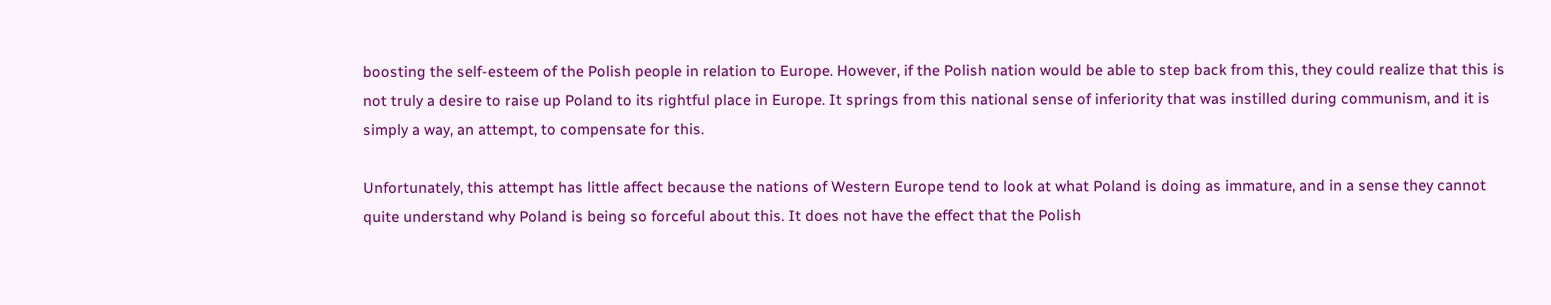boosting the self-esteem of the Polish people in relation to Europe. However, if the Polish nation would be able to step back from this, they could realize that this is not truly a desire to raise up Poland to its rightful place in Europe. It springs from this national sense of inferiority that was instilled during communism, and it is simply a way, an attempt, to compensate for this.

Unfortunately, this attempt has little affect because the nations of Western Europe tend to look at what Poland is doing as immature, and in a sense they cannot quite understand why Poland is being so forceful about this. It does not have the effect that the Polish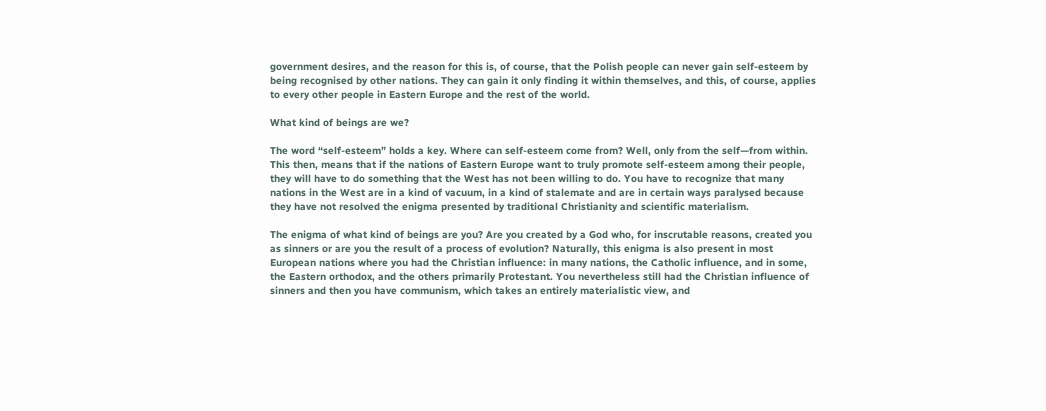government desires, and the reason for this is, of course, that the Polish people can never gain self-esteem by being recognised by other nations. They can gain it only finding it within themselves, and this, of course, applies to every other people in Eastern Europe and the rest of the world.

What kind of beings are we?

The word “self-esteem” holds a key. Where can self-esteem come from? Well, only from the self—from within. This then, means that if the nations of Eastern Europe want to truly promote self-esteem among their people, they will have to do something that the West has not been willing to do. You have to recognize that many nations in the West are in a kind of vacuum, in a kind of stalemate and are in certain ways paralysed because they have not resolved the enigma presented by traditional Christianity and scientific materialism.

The enigma of what kind of beings are you? Are you created by a God who, for inscrutable reasons, created you as sinners or are you the result of a process of evolution? Naturally, this enigma is also present in most European nations where you had the Christian influence: in many nations, the Catholic influence, and in some, the Eastern orthodox, and the others primarily Protestant. You nevertheless still had the Christian influence of sinners and then you have communism, which takes an entirely materialistic view, and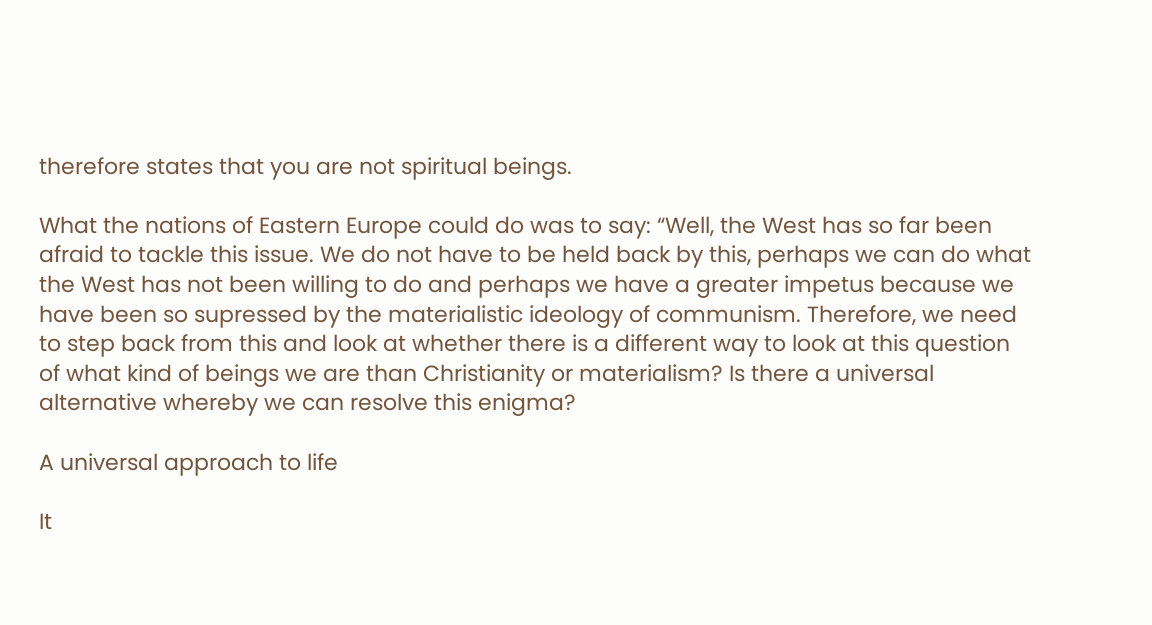therefore states that you are not spiritual beings.

What the nations of Eastern Europe could do was to say: “Well, the West has so far been afraid to tackle this issue. We do not have to be held back by this, perhaps we can do what the West has not been willing to do and perhaps we have a greater impetus because we have been so supressed by the materialistic ideology of communism. Therefore, we need to step back from this and look at whether there is a different way to look at this question of what kind of beings we are than Christianity or materialism? Is there a universal alternative whereby we can resolve this enigma?

A universal approach to life

It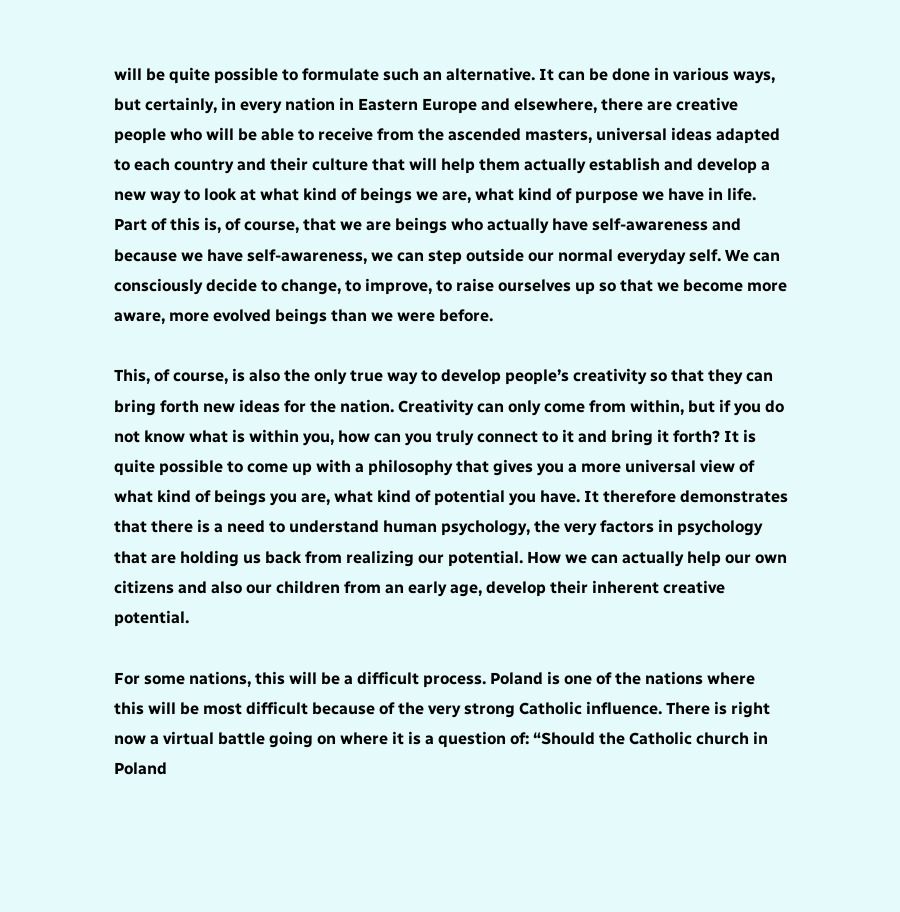will be quite possible to formulate such an alternative. It can be done in various ways, but certainly, in every nation in Eastern Europe and elsewhere, there are creative people who will be able to receive from the ascended masters, universal ideas adapted to each country and their culture that will help them actually establish and develop a new way to look at what kind of beings we are, what kind of purpose we have in life. Part of this is, of course, that we are beings who actually have self-awareness and because we have self-awareness, we can step outside our normal everyday self. We can consciously decide to change, to improve, to raise ourselves up so that we become more aware, more evolved beings than we were before.

This, of course, is also the only true way to develop people’s creativity so that they can bring forth new ideas for the nation. Creativity can only come from within, but if you do not know what is within you, how can you truly connect to it and bring it forth? It is quite possible to come up with a philosophy that gives you a more universal view of what kind of beings you are, what kind of potential you have. It therefore demonstrates that there is a need to understand human psychology, the very factors in psychology that are holding us back from realizing our potential. How we can actually help our own citizens and also our children from an early age, develop their inherent creative potential.

For some nations, this will be a difficult process. Poland is one of the nations where this will be most difficult because of the very strong Catholic influence. There is right now a virtual battle going on where it is a question of: “Should the Catholic church in Poland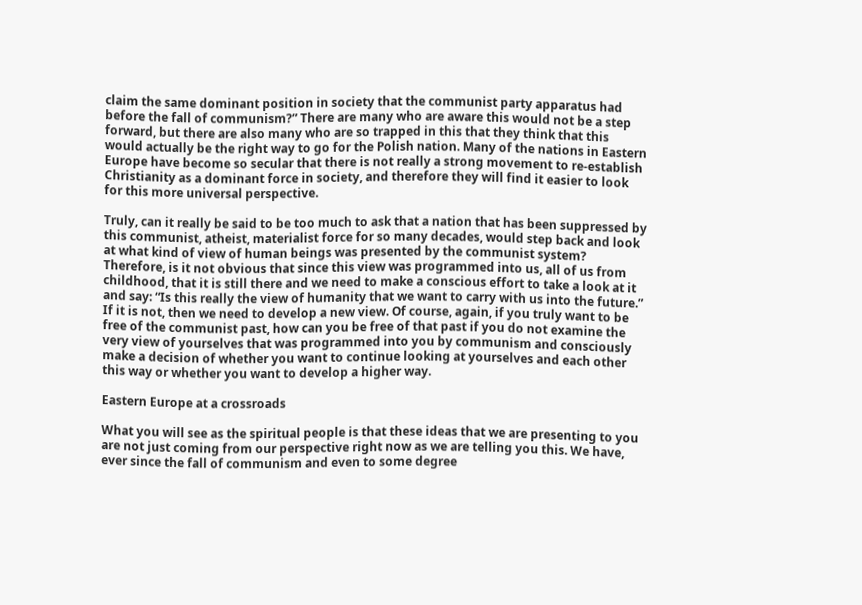claim the same dominant position in society that the communist party apparatus had before the fall of communism?” There are many who are aware this would not be a step forward, but there are also many who are so trapped in this that they think that this would actually be the right way to go for the Polish nation. Many of the nations in Eastern Europe have become so secular that there is not really a strong movement to re-establish Christianity as a dominant force in society, and therefore they will find it easier to look for this more universal perspective.

Truly, can it really be said to be too much to ask that a nation that has been suppressed by this communist, atheist, materialist force for so many decades, would step back and look at what kind of view of human beings was presented by the communist system? Therefore, is it not obvious that since this view was programmed into us, all of us from childhood, that it is still there and we need to make a conscious effort to take a look at it and say: “Is this really the view of humanity that we want to carry with us into the future.” If it is not, then we need to develop a new view. Of course, again, if you truly want to be free of the communist past, how can you be free of that past if you do not examine the very view of yourselves that was programmed into you by communism and consciously make a decision of whether you want to continue looking at yourselves and each other this way or whether you want to develop a higher way.

Eastern Europe at a crossroads

What you will see as the spiritual people is that these ideas that we are presenting to you are not just coming from our perspective right now as we are telling you this. We have, ever since the fall of communism and even to some degree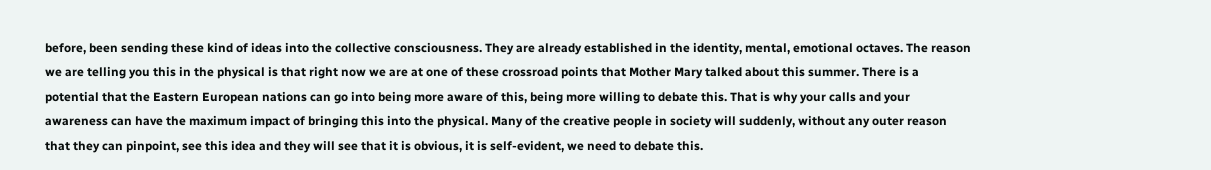before, been sending these kind of ideas into the collective consciousness. They are already established in the identity, mental, emotional octaves. The reason we are telling you this in the physical is that right now we are at one of these crossroad points that Mother Mary talked about this summer. There is a potential that the Eastern European nations can go into being more aware of this, being more willing to debate this. That is why your calls and your awareness can have the maximum impact of bringing this into the physical. Many of the creative people in society will suddenly, without any outer reason that they can pinpoint, see this idea and they will see that it is obvious, it is self-evident, we need to debate this.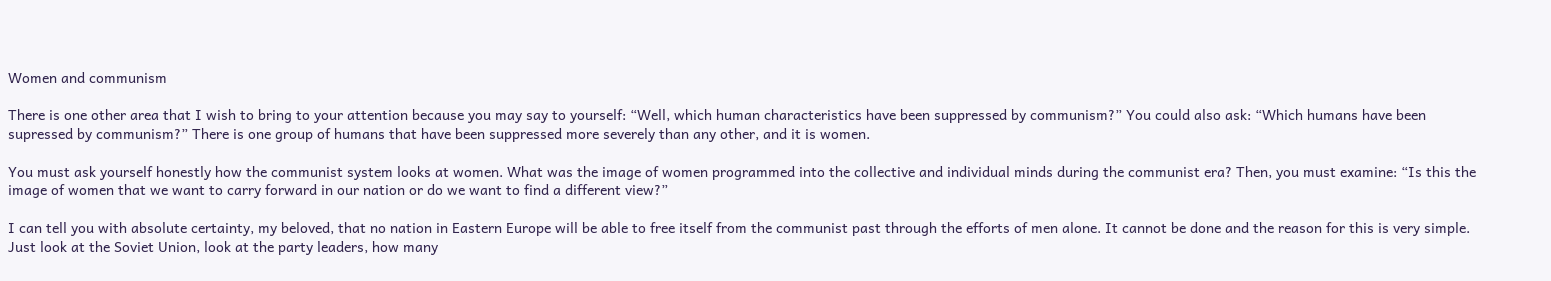Women and communism

There is one other area that I wish to bring to your attention because you may say to yourself: “Well, which human characteristics have been suppressed by communism?” You could also ask: “Which humans have been supressed by communism?” There is one group of humans that have been suppressed more severely than any other, and it is women.

You must ask yourself honestly how the communist system looks at women. What was the image of women programmed into the collective and individual minds during the communist era? Then, you must examine: “Is this the image of women that we want to carry forward in our nation or do we want to find a different view?”

I can tell you with absolute certainty, my beloved, that no nation in Eastern Europe will be able to free itself from the communist past through the efforts of men alone. It cannot be done and the reason for this is very simple. Just look at the Soviet Union, look at the party leaders, how many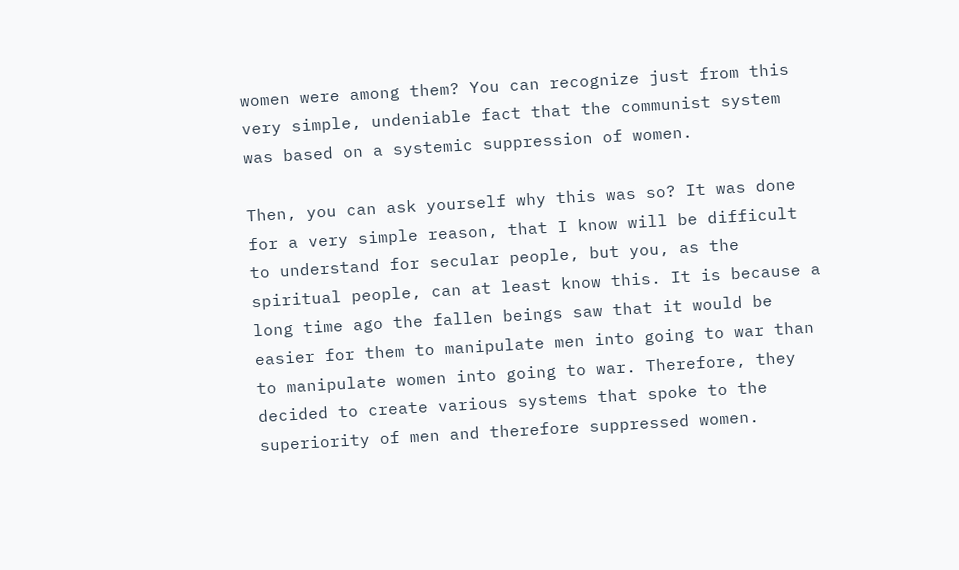women were among them? You can recognize just from this very simple, undeniable fact that the communist system was based on a systemic suppression of women.

Then, you can ask yourself why this was so? It was done for a very simple reason, that I know will be difficult to understand for secular people, but you, as the spiritual people, can at least know this. It is because a long time ago the fallen beings saw that it would be easier for them to manipulate men into going to war than to manipulate women into going to war. Therefore, they decided to create various systems that spoke to the superiority of men and therefore suppressed women.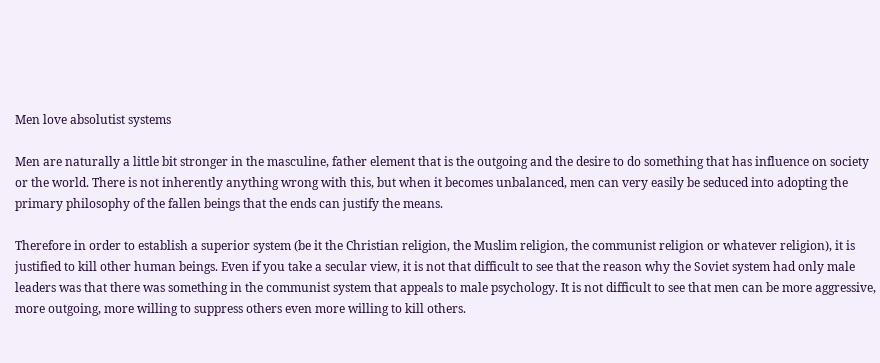Men love absolutist systems

Men are naturally a little bit stronger in the masculine, father element that is the outgoing and the desire to do something that has influence on society or the world. There is not inherently anything wrong with this, but when it becomes unbalanced, men can very easily be seduced into adopting the primary philosophy of the fallen beings that the ends can justify the means.

Therefore in order to establish a superior system (be it the Christian religion, the Muslim religion, the communist religion or whatever religion), it is justified to kill other human beings. Even if you take a secular view, it is not that difficult to see that the reason why the Soviet system had only male leaders was that there was something in the communist system that appeals to male psychology. It is not difficult to see that men can be more aggressive, more outgoing, more willing to suppress others even more willing to kill others.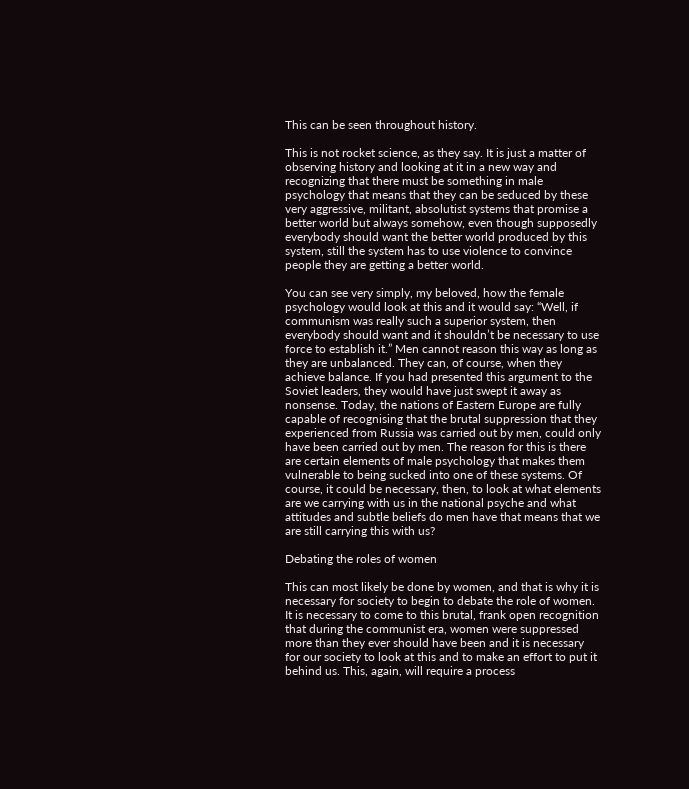This can be seen throughout history.

This is not rocket science, as they say. It is just a matter of observing history and looking at it in a new way and recognizing that there must be something in male psychology that means that they can be seduced by these very aggressive, militant, absolutist systems that promise a better world but always somehow, even though supposedly everybody should want the better world produced by this system, still the system has to use violence to convince people they are getting a better world.

You can see very simply, my beloved, how the female psychology would look at this and it would say: “Well, if communism was really such a superior system, then everybody should want and it shouldn’t be necessary to use force to establish it.” Men cannot reason this way as long as they are unbalanced. They can, of course, when they achieve balance. If you had presented this argument to the Soviet leaders, they would have just swept it away as nonsense. Today, the nations of Eastern Europe are fully capable of recognising that the brutal suppression that they experienced from Russia was carried out by men, could only have been carried out by men. The reason for this is there are certain elements of male psychology that makes them vulnerable to being sucked into one of these systems. Of course, it could be necessary, then, to look at what elements are we carrying with us in the national psyche and what attitudes and subtle beliefs do men have that means that we are still carrying this with us?

Debating the roles of women

This can most likely be done by women, and that is why it is necessary for society to begin to debate the role of women. It is necessary to come to this brutal, frank open recognition that during the communist era, women were suppressed more than they ever should have been and it is necessary for our society to look at this and to make an effort to put it behind us. This, again, will require a process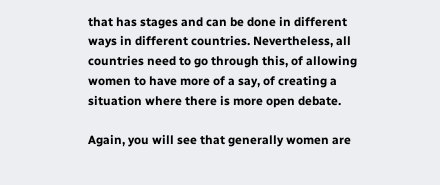that has stages and can be done in different ways in different countries. Nevertheless, all countries need to go through this, of allowing women to have more of a say, of creating a situation where there is more open debate.

Again, you will see that generally women are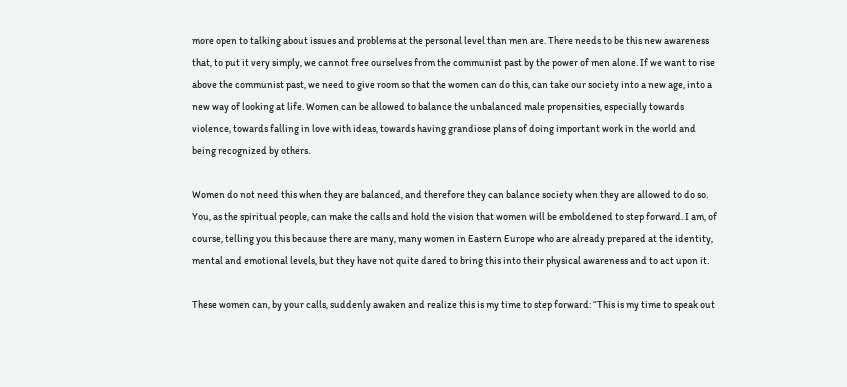more open to talking about issues and problems at the personal level than men are. There needs to be this new awareness that, to put it very simply, we cannot free ourselves from the communist past by the power of men alone. If we want to rise above the communist past, we need to give room so that the women can do this, can take our society into a new age, into a new way of looking at life. Women can be allowed to balance the unbalanced male propensities, especially towards violence, towards falling in love with ideas, towards having grandiose plans of doing important work in the world and being recognized by others.

Women do not need this when they are balanced, and therefore they can balance society when they are allowed to do so. You, as the spiritual people, can make the calls and hold the vision that women will be emboldened to step forward. I am, of course, telling you this because there are many, many women in Eastern Europe who are already prepared at the identity, mental and emotional levels, but they have not quite dared to bring this into their physical awareness and to act upon it.

These women can, by your calls, suddenly awaken and realize this is my time to step forward: “This is my time to speak out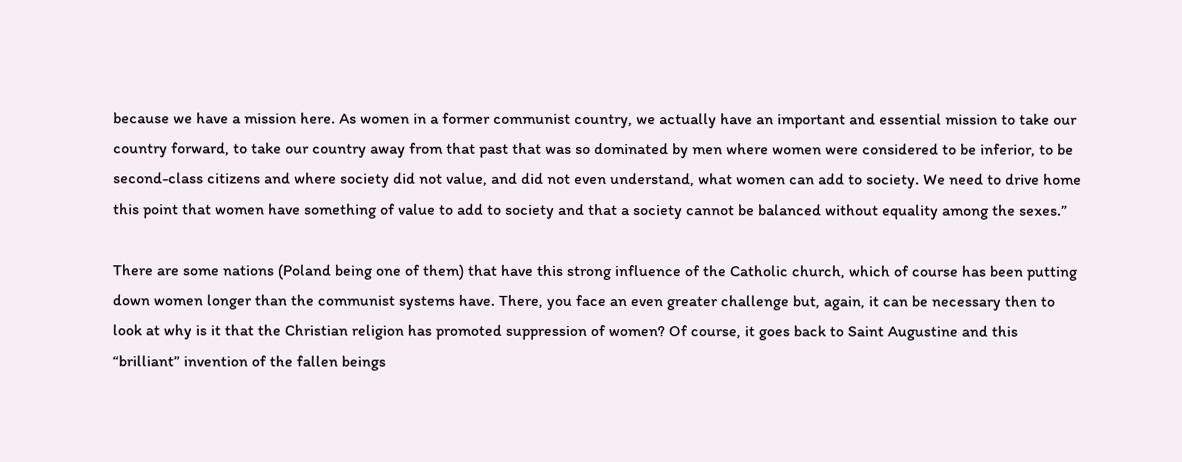because we have a mission here. As women in a former communist country, we actually have an important and essential mission to take our country forward, to take our country away from that past that was so dominated by men where women were considered to be inferior, to be second-class citizens and where society did not value, and did not even understand, what women can add to society. We need to drive home this point that women have something of value to add to society and that a society cannot be balanced without equality among the sexes.”

There are some nations (Poland being one of them) that have this strong influence of the Catholic church, which of course has been putting down women longer than the communist systems have. There, you face an even greater challenge but, again, it can be necessary then to look at why is it that the Christian religion has promoted suppression of women? Of course, it goes back to Saint Augustine and this “brilliant” invention of the fallen beings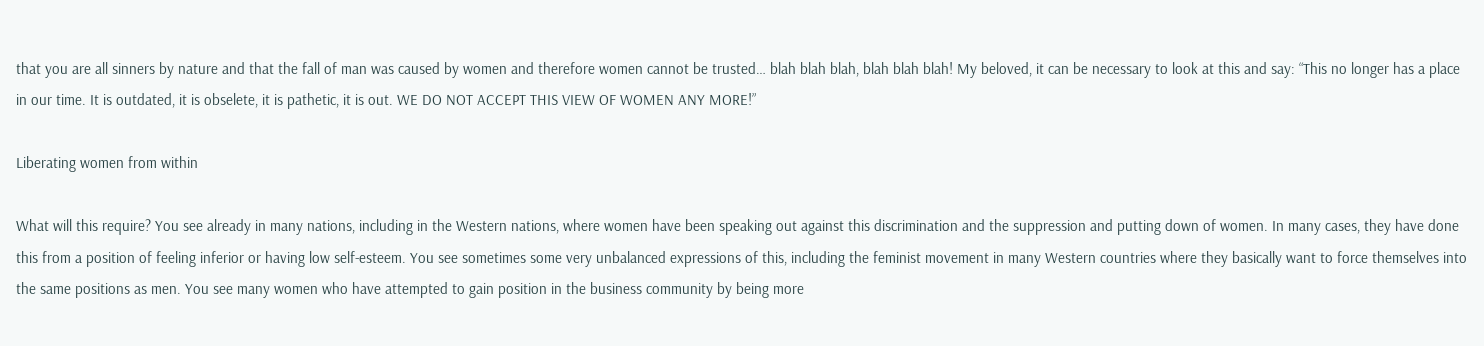that you are all sinners by nature and that the fall of man was caused by women and therefore women cannot be trusted… blah blah blah, blah blah blah! My beloved, it can be necessary to look at this and say: “This no longer has a place in our time. It is outdated, it is obselete, it is pathetic, it is out. WE DO NOT ACCEPT THIS VIEW OF WOMEN ANY MORE!”

Liberating women from within

What will this require? You see already in many nations, including in the Western nations, where women have been speaking out against this discrimination and the suppression and putting down of women. In many cases, they have done this from a position of feeling inferior or having low self-esteem. You see sometimes some very unbalanced expressions of this, including the feminist movement in many Western countries where they basically want to force themselves into the same positions as men. You see many women who have attempted to gain position in the business community by being more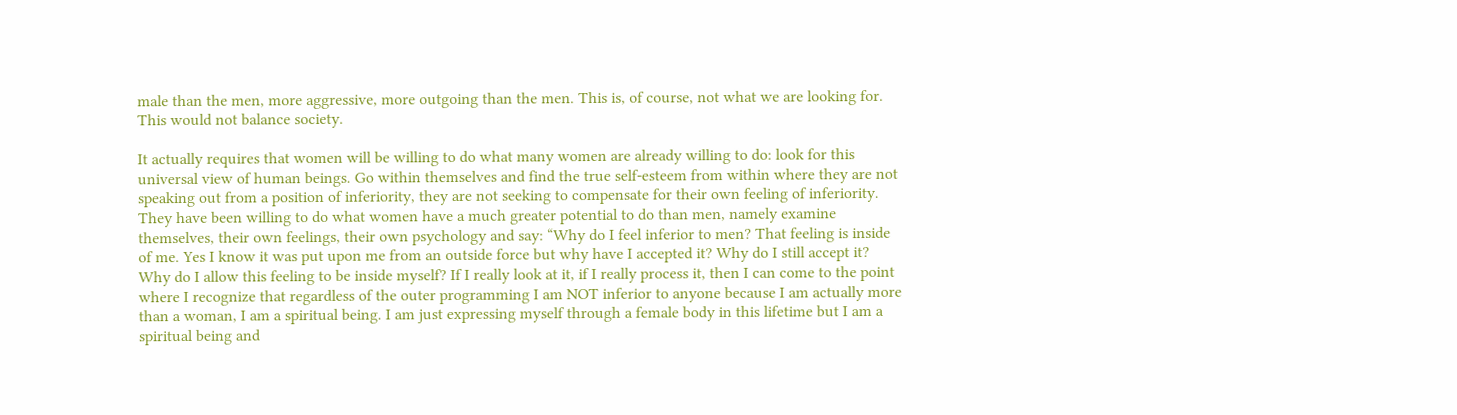male than the men, more aggressive, more outgoing than the men. This is, of course, not what we are looking for. This would not balance society.

It actually requires that women will be willing to do what many women are already willing to do: look for this universal view of human beings. Go within themselves and find the true self-esteem from within where they are not speaking out from a position of inferiority, they are not seeking to compensate for their own feeling of inferiority. They have been willing to do what women have a much greater potential to do than men, namely examine themselves, their own feelings, their own psychology and say: “Why do I feel inferior to men? That feeling is inside of me. Yes I know it was put upon me from an outside force but why have I accepted it? Why do I still accept it? Why do I allow this feeling to be inside myself? If I really look at it, if I really process it, then I can come to the point where I recognize that regardless of the outer programming I am NOT inferior to anyone because I am actually more than a woman, I am a spiritual being. I am just expressing myself through a female body in this lifetime but I am a spiritual being and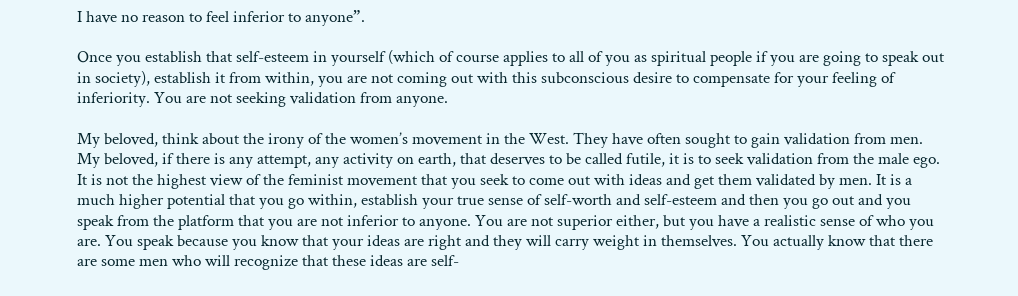I have no reason to feel inferior to anyone”.

Once you establish that self-esteem in yourself (which of course applies to all of you as spiritual people if you are going to speak out in society), establish it from within, you are not coming out with this subconscious desire to compensate for your feeling of inferiority. You are not seeking validation from anyone.

My beloved, think about the irony of the women’s movement in the West. They have often sought to gain validation from men. My beloved, if there is any attempt, any activity on earth, that deserves to be called futile, it is to seek validation from the male ego. It is not the highest view of the feminist movement that you seek to come out with ideas and get them validated by men. It is a much higher potential that you go within, establish your true sense of self-worth and self-esteem and then you go out and you speak from the platform that you are not inferior to anyone. You are not superior either, but you have a realistic sense of who you are. You speak because you know that your ideas are right and they will carry weight in themselves. You actually know that there are some men who will recognize that these ideas are self-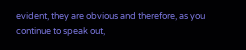evident, they are obvious and therefore, as you continue to speak out,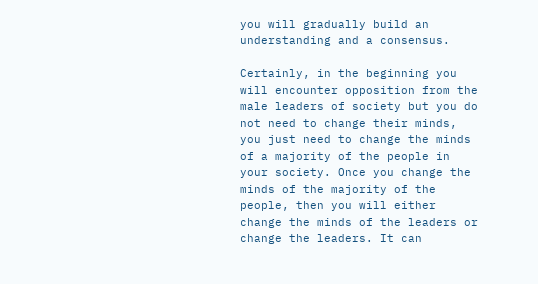you will gradually build an understanding and a consensus.

Certainly, in the beginning you will encounter opposition from the male leaders of society but you do not need to change their minds, you just need to change the minds of a majority of the people in your society. Once you change the minds of the majority of the people, then you will either change the minds of the leaders or change the leaders. It can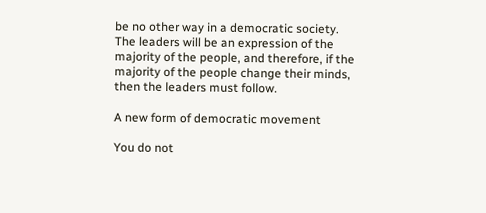be no other way in a democratic society. The leaders will be an expression of the majority of the people, and therefore, if the majority of the people change their minds, then the leaders must follow.

A new form of democratic movement

You do not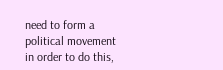need to form a political movement in order to do this,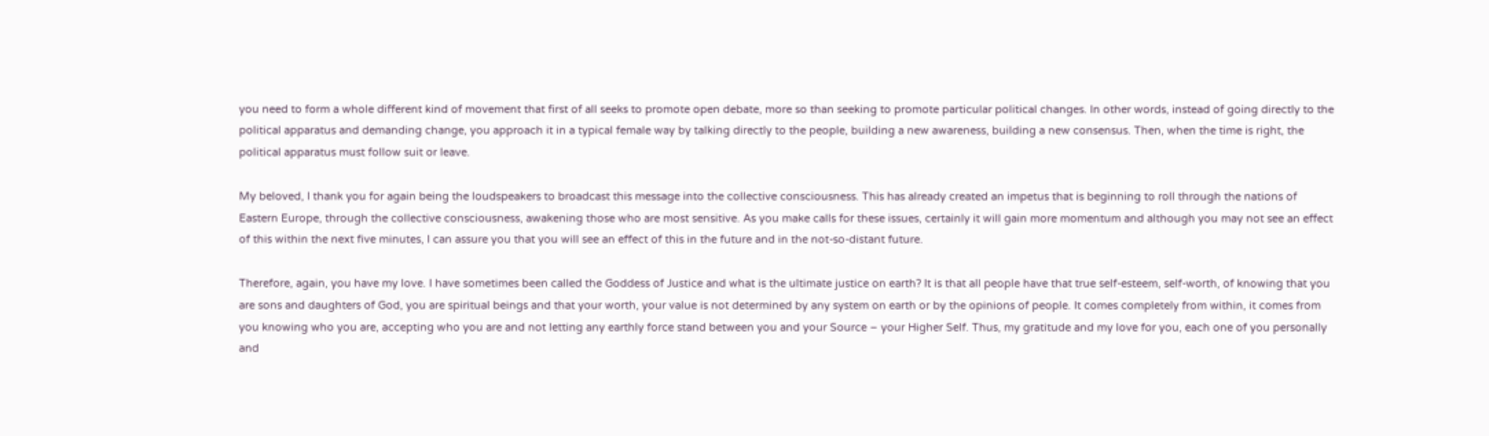you need to form a whole different kind of movement that first of all seeks to promote open debate, more so than seeking to promote particular political changes. In other words, instead of going directly to the political apparatus and demanding change, you approach it in a typical female way by talking directly to the people, building a new awareness, building a new consensus. Then, when the time is right, the political apparatus must follow suit or leave.

My beloved, I thank you for again being the loudspeakers to broadcast this message into the collective consciousness. This has already created an impetus that is beginning to roll through the nations of Eastern Europe, through the collective consciousness, awakening those who are most sensitive. As you make calls for these issues, certainly it will gain more momentum and although you may not see an effect of this within the next five minutes, I can assure you that you will see an effect of this in the future and in the not-so-distant future.

Therefore, again, you have my love. I have sometimes been called the Goddess of Justice and what is the ultimate justice on earth? It is that all people have that true self-esteem, self-worth, of knowing that you are sons and daughters of God, you are spiritual beings and that your worth, your value is not determined by any system on earth or by the opinions of people. It comes completely from within, it comes from you knowing who you are, accepting who you are and not letting any earthly force stand between you and your Source – your Higher Self. Thus, my gratitude and my love for you, each one of you personally and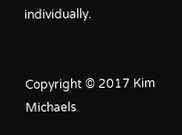individually.


Copyright © 2017 Kim Michaels